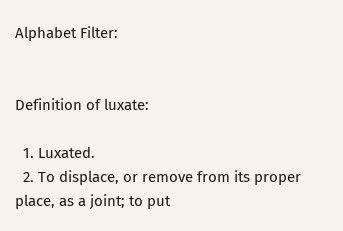Alphabet Filter:


Definition of luxate:

  1. Luxated.
  2. To displace, or remove from its proper place, as a joint; to put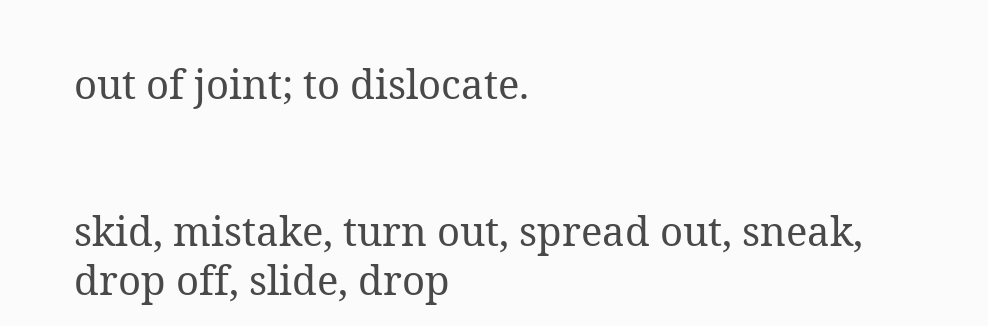out of joint; to dislocate.


skid, mistake, turn out, spread out, sneak, drop off, slide, drop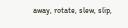away, rotate, slew, slip,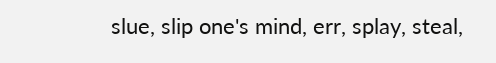slue, slip one's mind, err, splay, steal,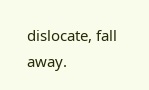dislocate, fall away.